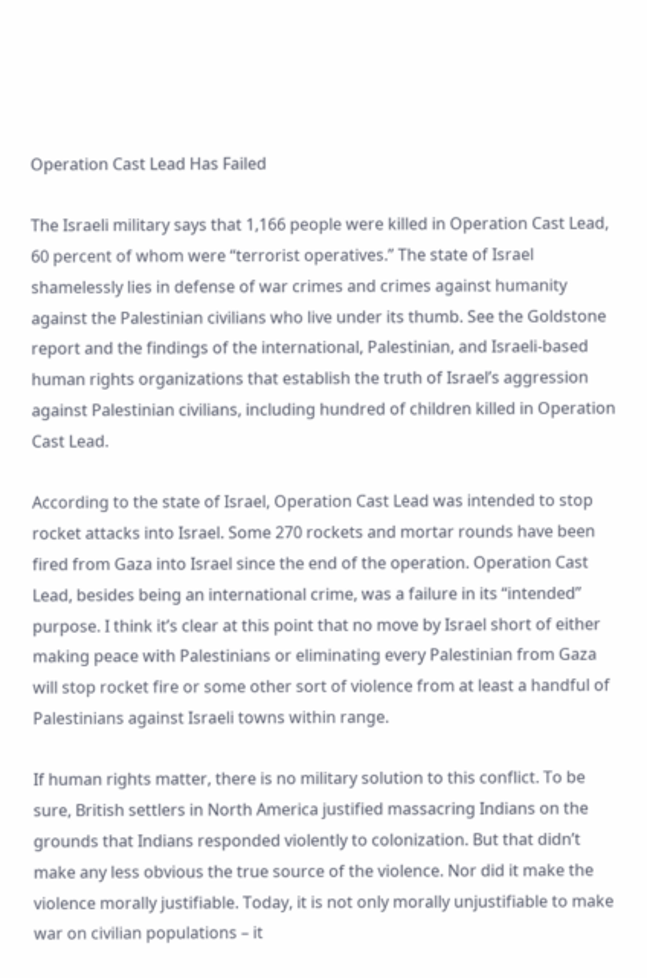Operation Cast Lead Has Failed

The Israeli military says that 1,166 people were killed in Operation Cast Lead, 60 percent of whom were “terrorist operatives.” The state of Israel shamelessly lies in defense of war crimes and crimes against humanity against the Palestinian civilians who live under its thumb. See the Goldstone report and the findings of the international, Palestinian, and Israeli-based human rights organizations that establish the truth of Israel’s aggression against Palestinian civilians, including hundred of children killed in Operation Cast Lead.

According to the state of Israel, Operation Cast Lead was intended to stop rocket attacks into Israel. Some 270 rockets and mortar rounds have been fired from Gaza into Israel since the end of the operation. Operation Cast Lead, besides being an international crime, was a failure in its “intended” purpose. I think it’s clear at this point that no move by Israel short of either making peace with Palestinians or eliminating every Palestinian from Gaza will stop rocket fire or some other sort of violence from at least a handful of Palestinians against Israeli towns within range.

If human rights matter, there is no military solution to this conflict. To be sure, British settlers in North America justified massacring Indians on the grounds that Indians responded violently to colonization. But that didn’t make any less obvious the true source of the violence. Nor did it make the violence morally justifiable. Today, it is not only morally unjustifiable to make war on civilian populations – it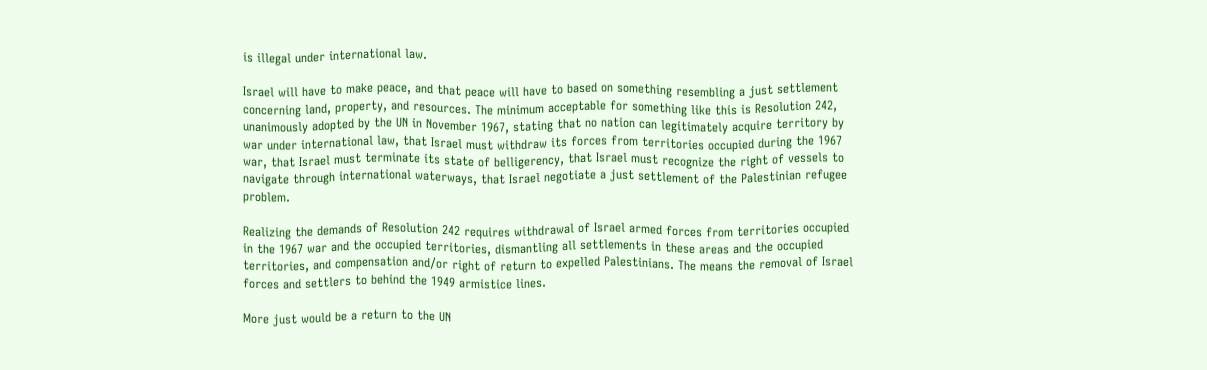is illegal under international law.

Israel will have to make peace, and that peace will have to based on something resembling a just settlement concerning land, property, and resources. The minimum acceptable for something like this is Resolution 242, unanimously adopted by the UN in November 1967, stating that no nation can legitimately acquire territory by war under international law, that Israel must withdraw its forces from territories occupied during the 1967 war, that Israel must terminate its state of belligerency, that Israel must recognize the right of vessels to navigate through international waterways, that Israel negotiate a just settlement of the Palestinian refugee problem.

Realizing the demands of Resolution 242 requires withdrawal of Israel armed forces from territories occupied in the 1967 war and the occupied territories, dismantling all settlements in these areas and the occupied territories, and compensation and/or right of return to expelled Palestinians. The means the removal of Israel forces and settlers to behind the 1949 armistice lines.

More just would be a return to the UN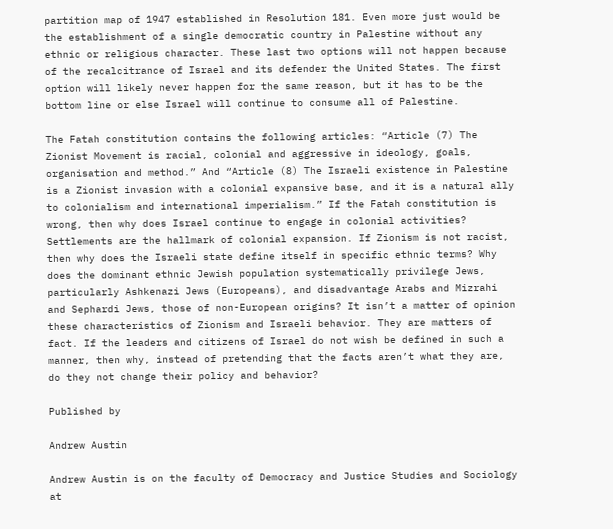partition map of 1947 established in Resolution 181. Even more just would be the establishment of a single democratic country in Palestine without any ethnic or religious character. These last two options will not happen because of the recalcitrance of Israel and its defender the United States. The first option will likely never happen for the same reason, but it has to be the bottom line or else Israel will continue to consume all of Palestine.

The Fatah constitution contains the following articles: “Article (7) The Zionist Movement is racial, colonial and aggressive in ideology, goals, organisation and method.” And “Article (8) The Israeli existence in Palestine is a Zionist invasion with a colonial expansive base, and it is a natural ally to colonialism and international imperialism.” If the Fatah constitution is wrong, then why does Israel continue to engage in colonial activities? Settlements are the hallmark of colonial expansion. If Zionism is not racist, then why does the Israeli state define itself in specific ethnic terms? Why does the dominant ethnic Jewish population systematically privilege Jews, particularly Ashkenazi Jews (Europeans), and disadvantage Arabs and Mizrahi and Sephardi Jews, those of non-European origins? It isn’t a matter of opinion these characteristics of Zionism and Israeli behavior. They are matters of fact. If the leaders and citizens of Israel do not wish be defined in such a manner, then why, instead of pretending that the facts aren’t what they are, do they not change their policy and behavior?

Published by

Andrew Austin

Andrew Austin is on the faculty of Democracy and Justice Studies and Sociology at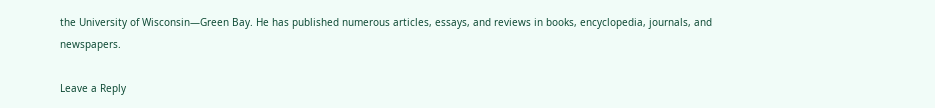the University of Wisconsin—Green Bay. He has published numerous articles, essays, and reviews in books, encyclopedia, journals, and newspapers.

Leave a Reply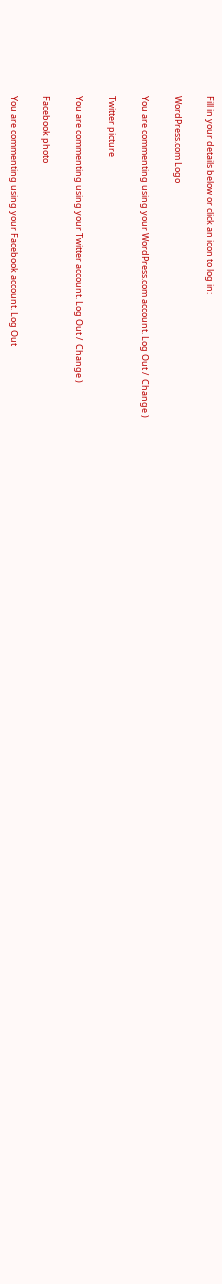Fill in your details below or click an icon to log in:

WordPress.com Logo

You are commenting using your WordPress.com account. Log Out /  Change )

Twitter picture

You are commenting using your Twitter account. Log Out /  Change )

Facebook photo

You are commenting using your Facebook account. Log Out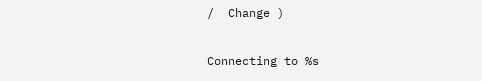/  Change )

Connecting to %s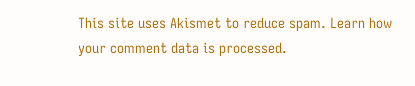This site uses Akismet to reduce spam. Learn how your comment data is processed.